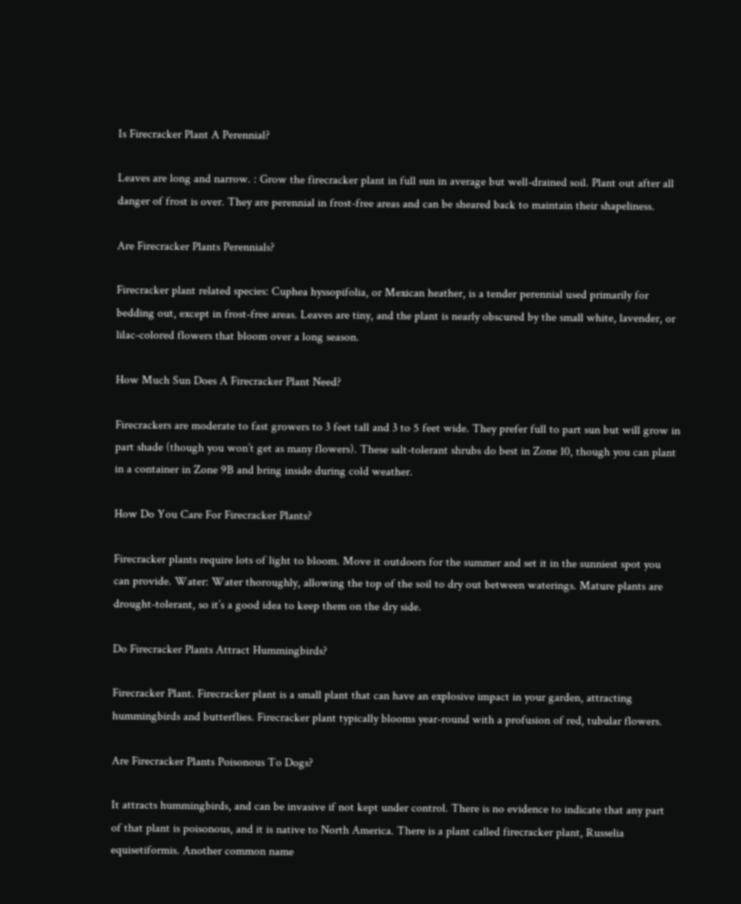Is Firecracker Plant A Perennial?

Leaves are long and narrow. : Grow the firecracker plant in full sun in average but well-drained soil. Plant out after all danger of frost is over. They are perennial in frost-free areas and can be sheared back to maintain their shapeliness.

Are Firecracker Plants Perennials?

Firecracker plant related species: Cuphea hyssopifolia, or Mexican heather, is a tender perennial used primarily for bedding out, except in frost-free areas. Leaves are tiny, and the plant is nearly obscured by the small white, lavender, or lilac-colored flowers that bloom over a long season.

How Much Sun Does A Firecracker Plant Need?

Firecrackers are moderate to fast growers to 3 feet tall and 3 to 5 feet wide. They prefer full to part sun but will grow in part shade (though you won’t get as many flowers). These salt-tolerant shrubs do best in Zone 10, though you can plant in a container in Zone 9B and bring inside during cold weather.

How Do You Care For Firecracker Plants?

Firecracker plants require lots of light to bloom. Move it outdoors for the summer and set it in the sunniest spot you can provide. Water: Water thoroughly, allowing the top of the soil to dry out between waterings. Mature plants are drought-tolerant, so it’s a good idea to keep them on the dry side.

Do Firecracker Plants Attract Hummingbirds?

Firecracker Plant. Firecracker plant is a small plant that can have an explosive impact in your garden, attracting hummingbirds and butterflies. Firecracker plant typically blooms year-round with a profusion of red, tubular flowers.

Are Firecracker Plants Poisonous To Dogs?

It attracts hummingbirds, and can be invasive if not kept under control. There is no evidence to indicate that any part of that plant is poisonous, and it is native to North America. There is a plant called firecracker plant, Russelia equisetiformis. Another common name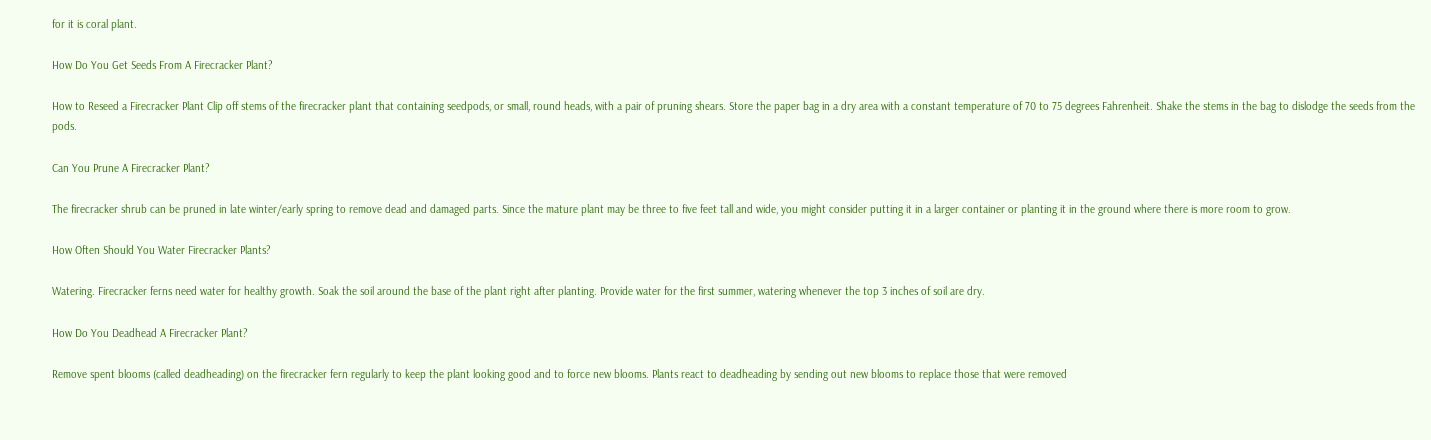for it is coral plant.

How Do You Get Seeds From A Firecracker Plant?

How to Reseed a Firecracker Plant Clip off stems of the firecracker plant that containing seedpods, or small, round heads, with a pair of pruning shears. Store the paper bag in a dry area with a constant temperature of 70 to 75 degrees Fahrenheit. Shake the stems in the bag to dislodge the seeds from the pods.

Can You Prune A Firecracker Plant?

The firecracker shrub can be pruned in late winter/early spring to remove dead and damaged parts. Since the mature plant may be three to five feet tall and wide, you might consider putting it in a larger container or planting it in the ground where there is more room to grow.

How Often Should You Water Firecracker Plants?

Watering. Firecracker ferns need water for healthy growth. Soak the soil around the base of the plant right after planting. Provide water for the first summer, watering whenever the top 3 inches of soil are dry.

How Do You Deadhead A Firecracker Plant?

Remove spent blooms (called deadheading) on the firecracker fern regularly to keep the plant looking good and to force new blooms. Plants react to deadheading by sending out new blooms to replace those that were removed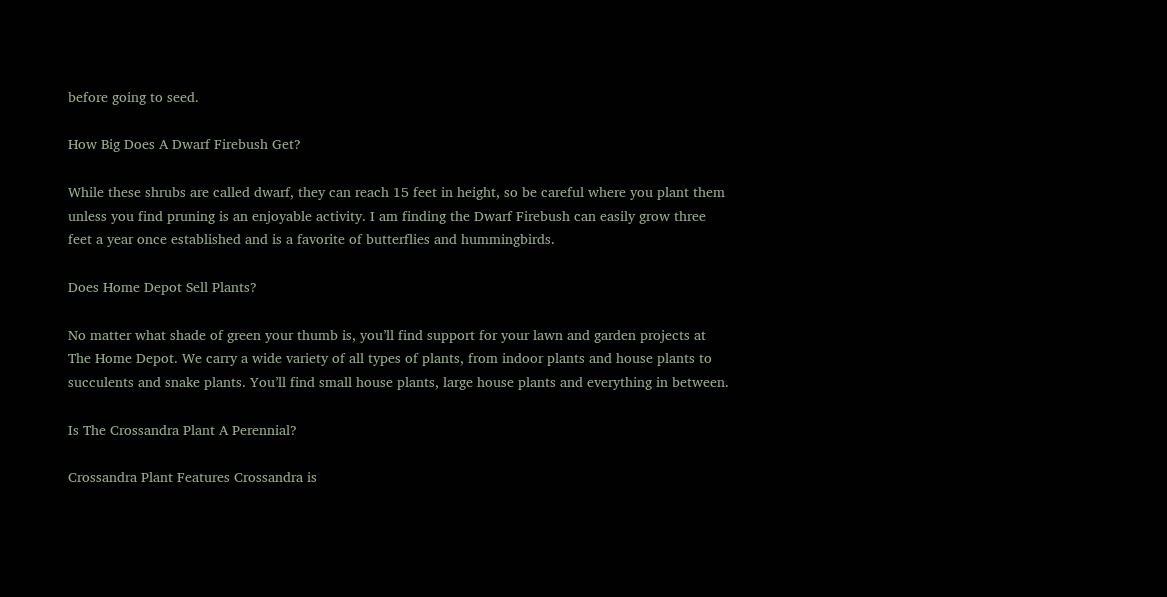before going to seed.

How Big Does A Dwarf Firebush Get?

While these shrubs are called dwarf, they can reach 15 feet in height, so be careful where you plant them unless you find pruning is an enjoyable activity. I am finding the Dwarf Firebush can easily grow three feet a year once established and is a favorite of butterflies and hummingbirds.

Does Home Depot Sell Plants?

No matter what shade of green your thumb is, you’ll find support for your lawn and garden projects at The Home Depot. We carry a wide variety of all types of plants, from indoor plants and house plants to succulents and snake plants. You’ll find small house plants, large house plants and everything in between.

Is The Crossandra Plant A Perennial?

Crossandra Plant Features Crossandra is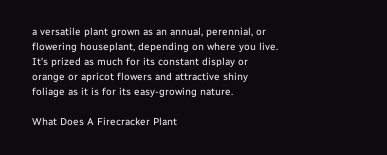a versatile plant grown as an annual, perennial, or flowering houseplant, depending on where you live. It’s prized as much for its constant display or orange or apricot flowers and attractive shiny foliage as it is for its easy-growing nature.

What Does A Firecracker Plant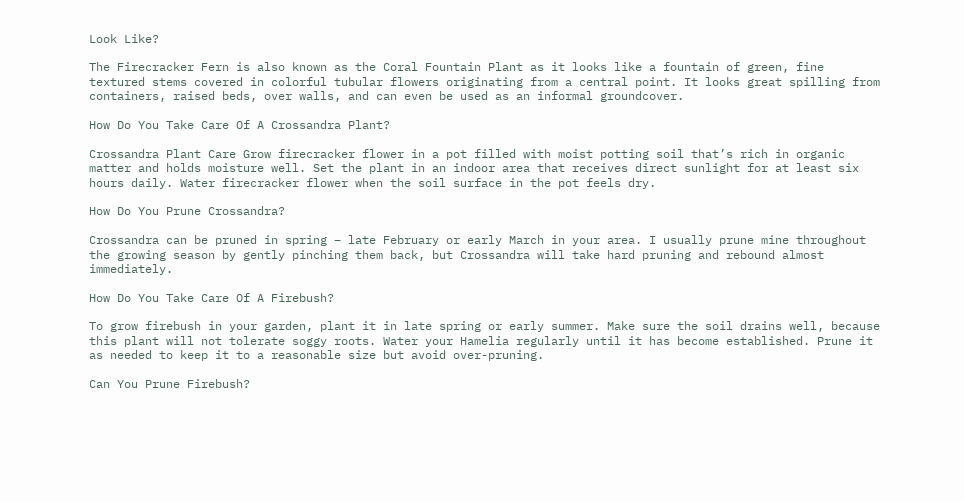Look Like?

The Firecracker Fern is also known as the Coral Fountain Plant as it looks like a fountain of green, fine textured stems covered in colorful tubular flowers originating from a central point. It looks great spilling from containers, raised beds, over walls, and can even be used as an informal groundcover.

How Do You Take Care Of A Crossandra Plant?

Crossandra Plant Care Grow firecracker flower in a pot filled with moist potting soil that’s rich in organic matter and holds moisture well. Set the plant in an indoor area that receives direct sunlight for at least six hours daily. Water firecracker flower when the soil surface in the pot feels dry.

How Do You Prune Crossandra?

Crossandra can be pruned in spring – late February or early March in your area. I usually prune mine throughout the growing season by gently pinching them back, but Crossandra will take hard pruning and rebound almost immediately.

How Do You Take Care Of A Firebush?

To grow firebush in your garden, plant it in late spring or early summer. Make sure the soil drains well, because this plant will not tolerate soggy roots. Water your Hamelia regularly until it has become established. Prune it as needed to keep it to a reasonable size but avoid over-pruning.

Can You Prune Firebush?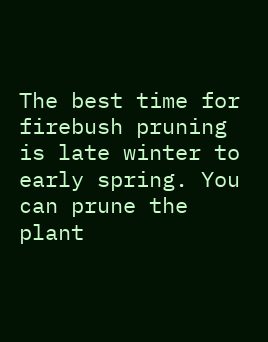The best time for firebush pruning is late winter to early spring. You can prune the plant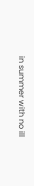in summer with no ill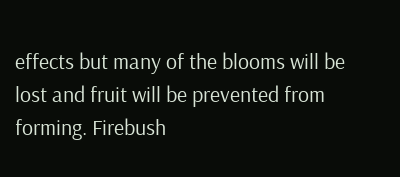effects but many of the blooms will be lost and fruit will be prevented from forming. Firebush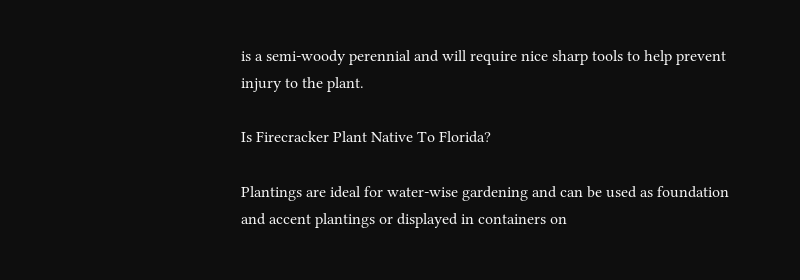is a semi-woody perennial and will require nice sharp tools to help prevent injury to the plant.

Is Firecracker Plant Native To Florida?

Plantings are ideal for water-wise gardening and can be used as foundation and accent plantings or displayed in containers on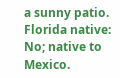a sunny patio. Florida native: No; native to Mexico.